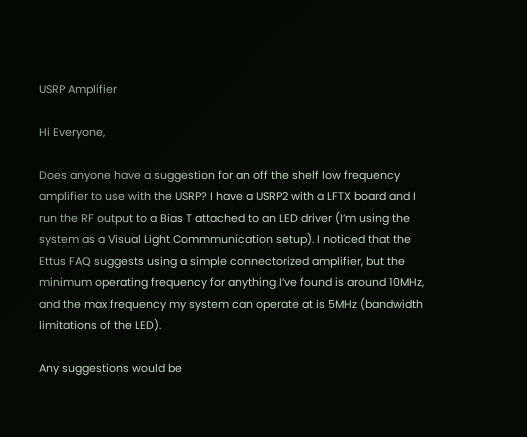USRP Amplifier

Hi Everyone,

Does anyone have a suggestion for an off the shelf low frequency
amplifier to use with the USRP? I have a USRP2 with a LFTX board and I
run the RF output to a Bias T attached to an LED driver (I’m using the
system as a Visual Light Commmunication setup). I noticed that the
Ettus FAQ suggests using a simple connectorized amplifier, but the
minimum operating frequency for anything I’ve found is around 10MHz,
and the max frequency my system can operate at is 5MHz (bandwidth
limitations of the LED).

Any suggestions would be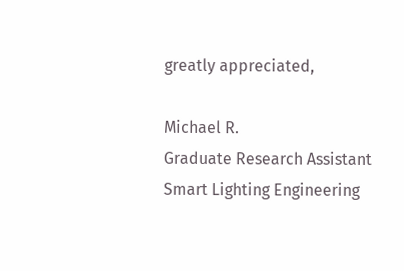greatly appreciated,

Michael R.
Graduate Research Assistant
Smart Lighting Engineering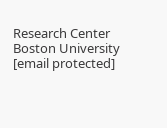Research Center
Boston University
[email protected]